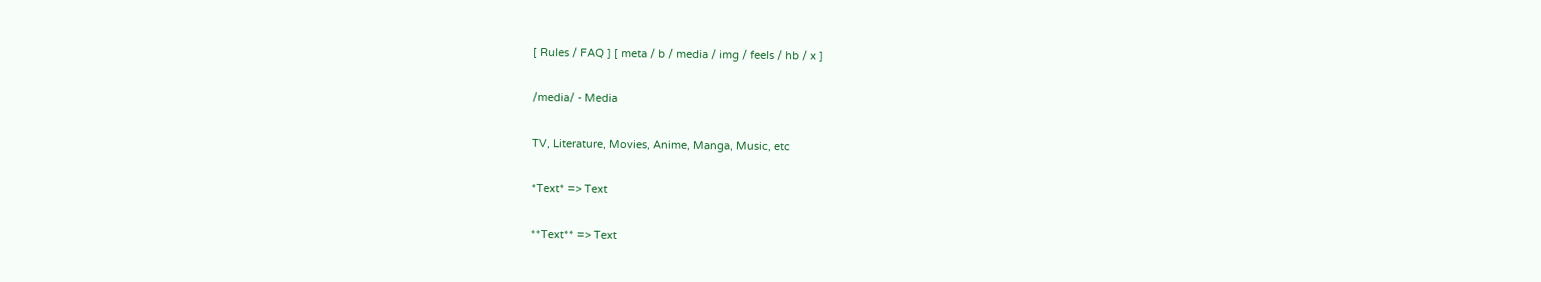[ Rules / FAQ ] [ meta / b / media / img / feels / hb / x ]

/media/ - Media

TV, Literature, Movies, Anime, Manga, Music, etc

*Text* => Text

**Text** => Text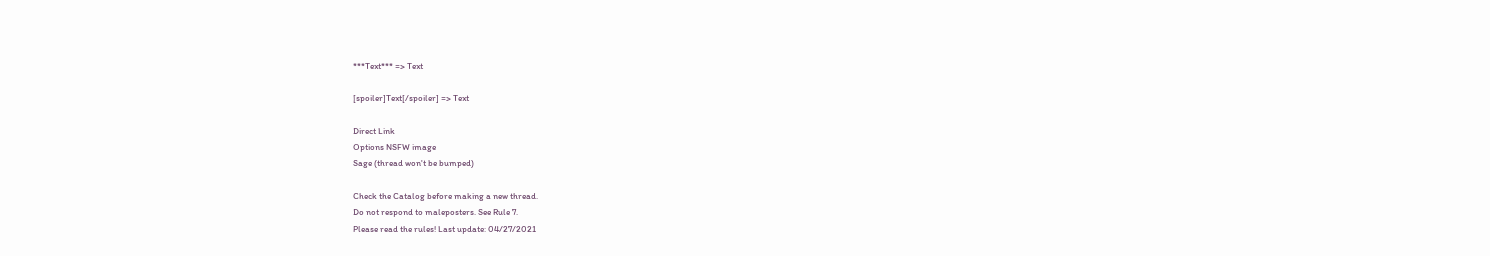***Text*** => Text

[spoiler]Text[/spoiler] => Text

Direct Link
Options NSFW image
Sage (thread won't be bumped)

Check the Catalog before making a new thread.
Do not respond to maleposters. See Rule 7.
Please read the rules! Last update: 04/27/2021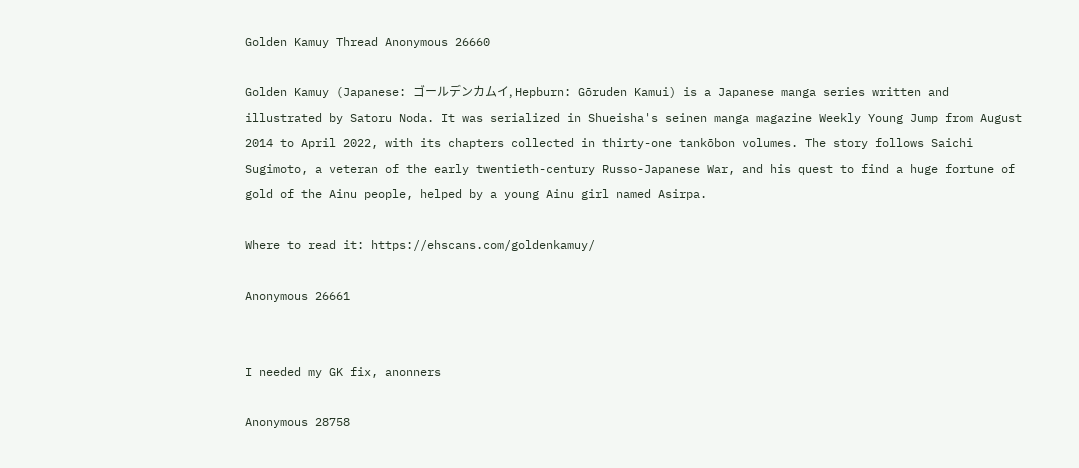Golden Kamuy Thread Anonymous 26660

Golden Kamuy (Japanese: ゴールデンカムイ, Hepburn: Gōruden Kamui) is a Japanese manga series written and illustrated by Satoru Noda. It was serialized in Shueisha's seinen manga magazine Weekly Young Jump from August 2014 to April 2022, with its chapters collected in thirty-one tankōbon volumes. The story follows Saichi Sugimoto, a veteran of the early twentieth-century Russo-Japanese War, and his quest to find a huge fortune of gold of the Ainu people, helped by a young Ainu girl named Asirpa.

Where to read it: https://ehscans.com/goldenkamuy/

Anonymous 26661


I needed my GK fix, anonners

Anonymous 28758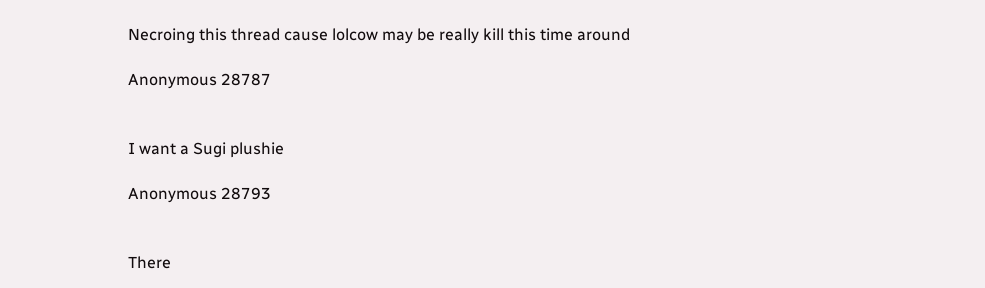Necroing this thread cause lolcow may be really kill this time around

Anonymous 28787


I want a Sugi plushie

Anonymous 28793


There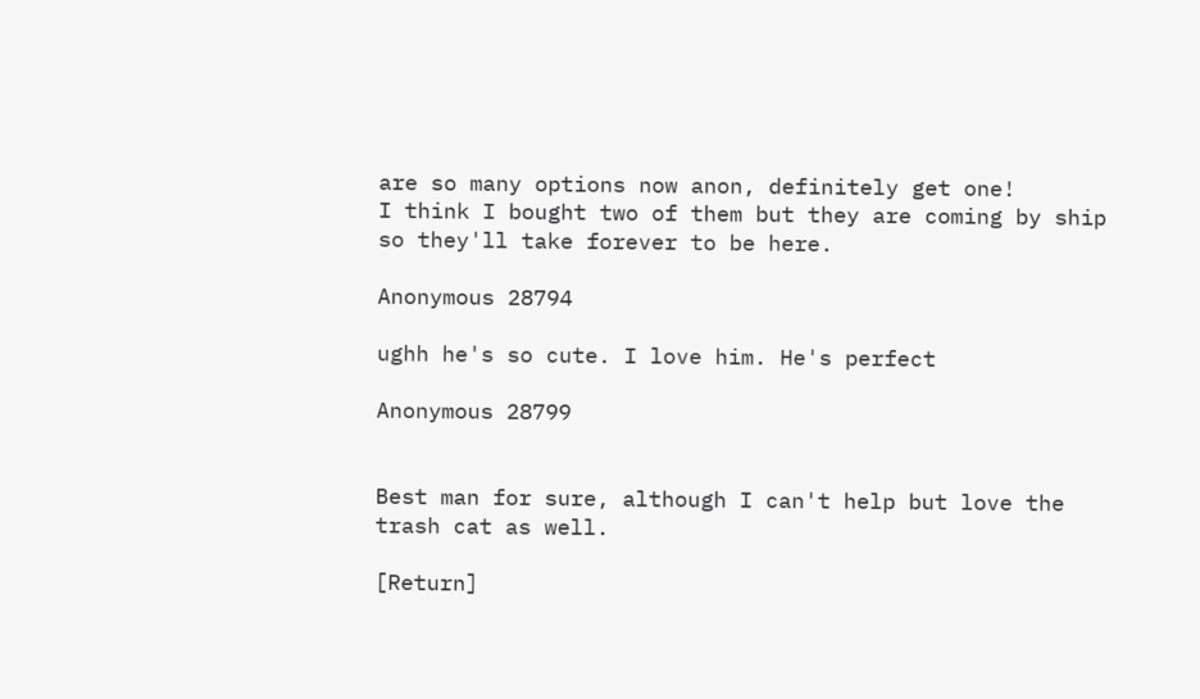are so many options now anon, definitely get one!
I think I bought two of them but they are coming by ship so they'll take forever to be here.

Anonymous 28794

ughh he's so cute. I love him. He's perfect

Anonymous 28799


Best man for sure, although I can't help but love the trash cat as well.

[Return]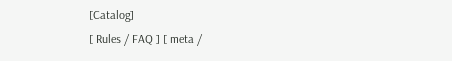[Catalog]
[ Rules / FAQ ] [ meta /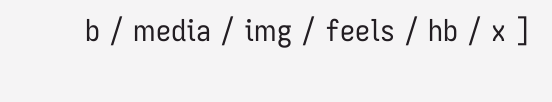b / media / img / feels / hb / x ]